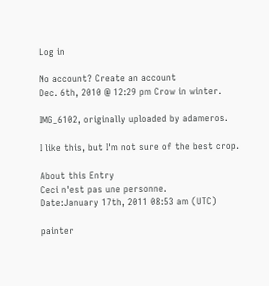Log in

No account? Create an account
Dec. 6th, 2010 @ 12:29 pm Crow in winter.

IMG_6102, originally uploaded by adameros.

I like this, but I'm not sure of the best crop.

About this Entry
Ceci n'est pas une personne.
Date:January 17th, 2011 08:53 am (UTC)

painter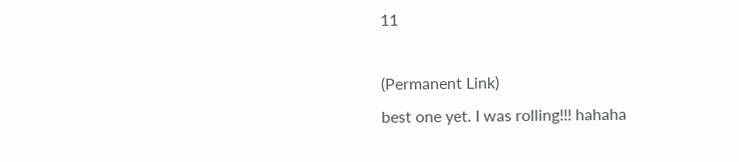11

(Permanent Link)
best one yet. I was rolling!!! hahaha